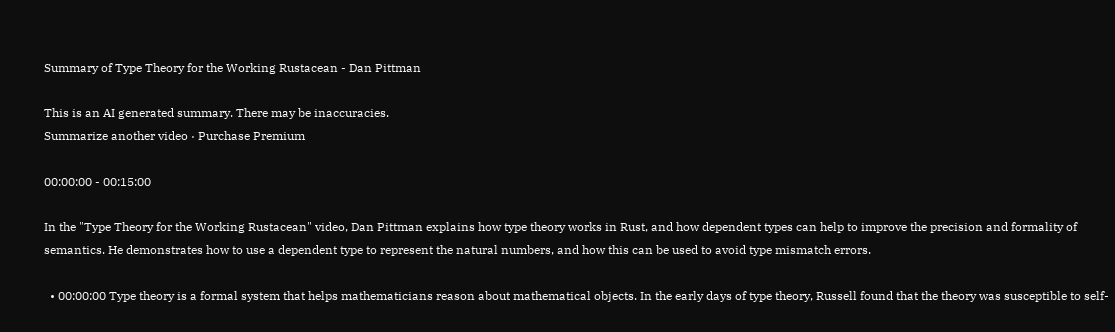Summary of Type Theory for the Working Rustacean - Dan Pittman

This is an AI generated summary. There may be inaccuracies.
Summarize another video · Purchase Premium

00:00:00 - 00:15:00

In the "Type Theory for the Working Rustacean" video, Dan Pittman explains how type theory works in Rust, and how dependent types can help to improve the precision and formality of semantics. He demonstrates how to use a dependent type to represent the natural numbers, and how this can be used to avoid type mismatch errors.

  • 00:00:00 Type theory is a formal system that helps mathematicians reason about mathematical objects. In the early days of type theory, Russell found that the theory was susceptible to self-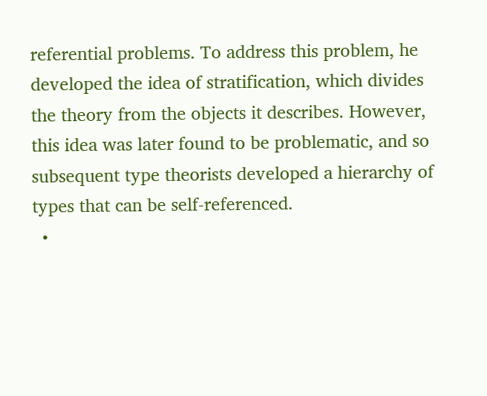referential problems. To address this problem, he developed the idea of stratification, which divides the theory from the objects it describes. However, this idea was later found to be problematic, and so subsequent type theorists developed a hierarchy of types that can be self-referenced.
  •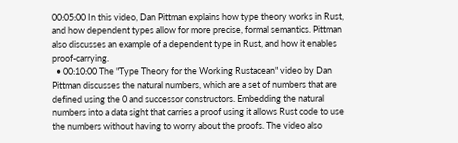00:05:00 In this video, Dan Pittman explains how type theory works in Rust, and how dependent types allow for more precise, formal semantics. Pittman also discusses an example of a dependent type in Rust, and how it enables proof-carrying.
  • 00:10:00 The "Type Theory for the Working Rustacean" video by Dan Pittman discusses the natural numbers, which are a set of numbers that are defined using the 0 and successor constructors. Embedding the natural numbers into a data sight that carries a proof using it allows Rust code to use the numbers without having to worry about the proofs. The video also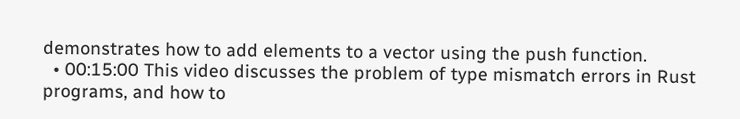demonstrates how to add elements to a vector using the push function.
  • 00:15:00 This video discusses the problem of type mismatch errors in Rust programs, and how to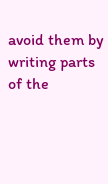avoid them by writing parts of the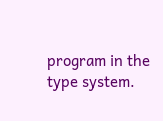program in the type system.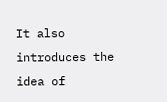It also introduces the idea of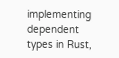implementing dependent types in Rust,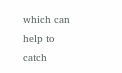which can help to catch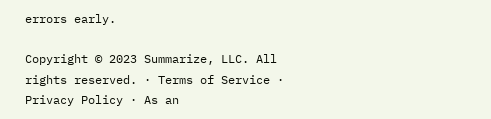errors early.

Copyright © 2023 Summarize, LLC. All rights reserved. · Terms of Service · Privacy Policy · As an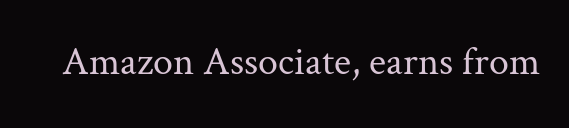Amazon Associate, earns from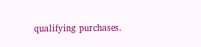qualifying purchases.